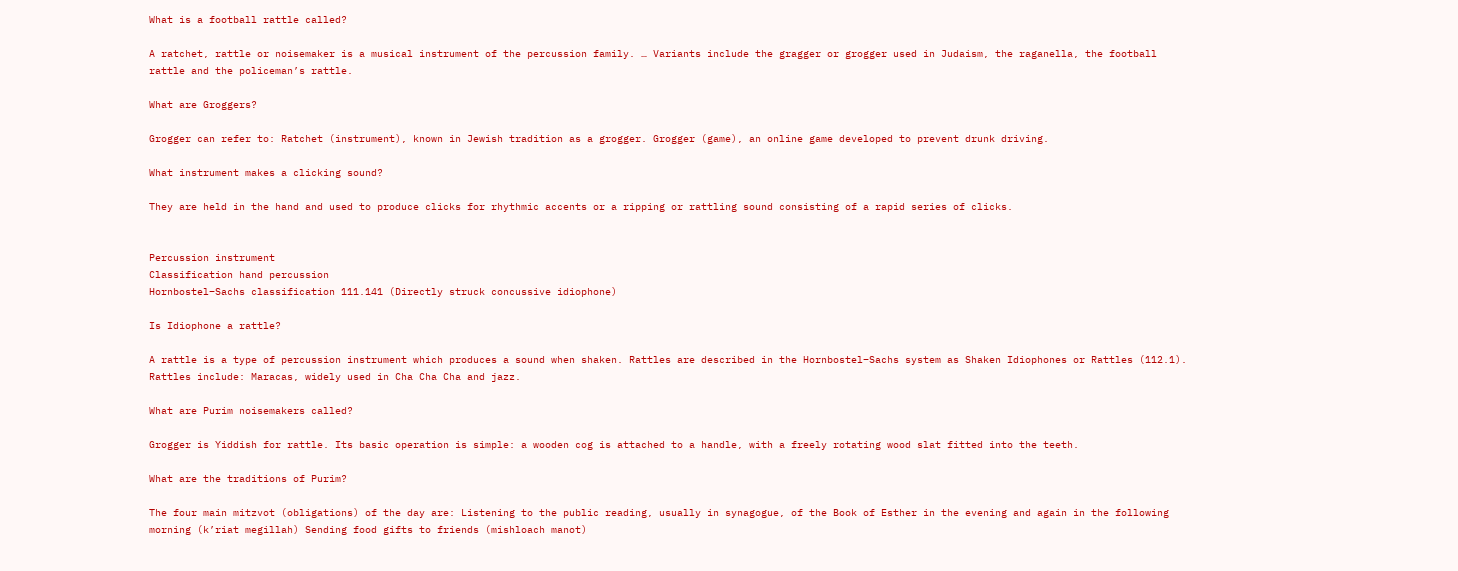What is a football rattle called?

A ratchet, rattle or noisemaker is a musical instrument of the percussion family. … Variants include the gragger or grogger used in Judaism, the raganella, the football rattle and the policeman’s rattle.

What are Groggers?

Grogger can refer to: Ratchet (instrument), known in Jewish tradition as a grogger. Grogger (game), an online game developed to prevent drunk driving.

What instrument makes a clicking sound?

They are held in the hand and used to produce clicks for rhythmic accents or a ripping or rattling sound consisting of a rapid series of clicks.


Percussion instrument
Classification hand percussion
Hornbostel–Sachs classification 111.141 (Directly struck concussive idiophone)

Is Idiophone a rattle?

A rattle is a type of percussion instrument which produces a sound when shaken. Rattles are described in the Hornbostel–Sachs system as Shaken Idiophones or Rattles (112.1). Rattles include: Maracas, widely used in Cha Cha Cha and jazz.

What are Purim noisemakers called?

Grogger is Yiddish for rattle. Its basic operation is simple: a wooden cog is attached to a handle, with a freely rotating wood slat fitted into the teeth.

What are the traditions of Purim?

The four main mitzvot (obligations) of the day are: Listening to the public reading, usually in synagogue, of the Book of Esther in the evening and again in the following morning (k’riat megillah) Sending food gifts to friends (mishloach manot)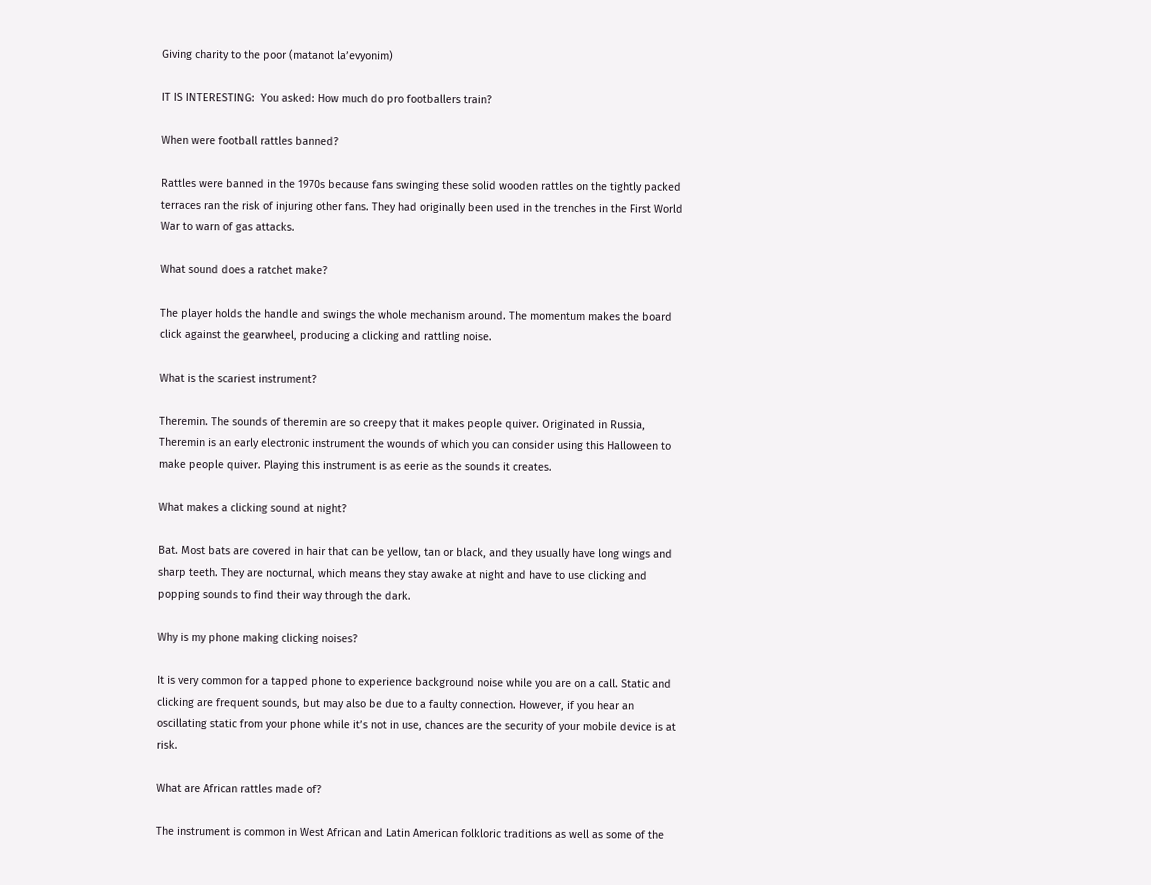Giving charity to the poor (matanot la’evyonim)

IT IS INTERESTING:  You asked: How much do pro footballers train?

When were football rattles banned?

Rattles were banned in the 1970s because fans swinging these solid wooden rattles on the tightly packed terraces ran the risk of injuring other fans. They had originally been used in the trenches in the First World War to warn of gas attacks.

What sound does a ratchet make?

The player holds the handle and swings the whole mechanism around. The momentum makes the board click against the gearwheel, producing a clicking and rattling noise.

What is the scariest instrument?

Theremin. The sounds of theremin are so creepy that it makes people quiver. Originated in Russia, Theremin is an early electronic instrument the wounds of which you can consider using this Halloween to make people quiver. Playing this instrument is as eerie as the sounds it creates.

What makes a clicking sound at night?

Bat. Most bats are covered in hair that can be yellow, tan or black, and they usually have long wings and sharp teeth. They are nocturnal, which means they stay awake at night and have to use clicking and popping sounds to find their way through the dark.

Why is my phone making clicking noises?

It is very common for a tapped phone to experience background noise while you are on a call. Static and clicking are frequent sounds, but may also be due to a faulty connection. However, if you hear an oscillating static from your phone while it’s not in use, chances are the security of your mobile device is at risk.

What are African rattles made of?

The instrument is common in West African and Latin American folkloric traditions as well as some of the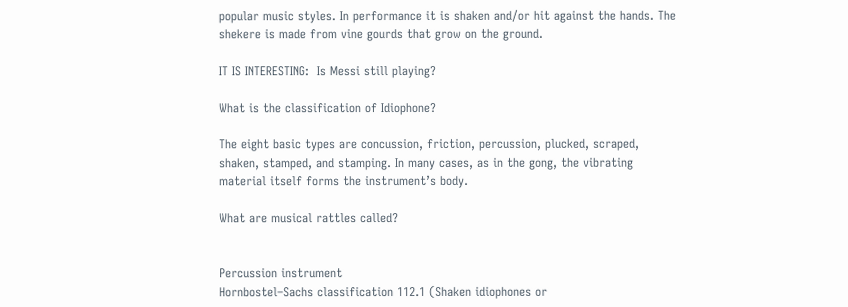popular music styles. In performance it is shaken and/or hit against the hands. The shekere is made from vine gourds that grow on the ground.

IT IS INTERESTING:  Is Messi still playing?

What is the classification of Idiophone?

The eight basic types are concussion, friction, percussion, plucked, scraped, shaken, stamped, and stamping. In many cases, as in the gong, the vibrating material itself forms the instrument’s body.

What are musical rattles called?


Percussion instrument
Hornbostel–Sachs classification 112.1 (Shaken idiophones or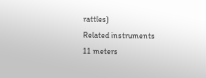rattles)
Related instruments
11 meters